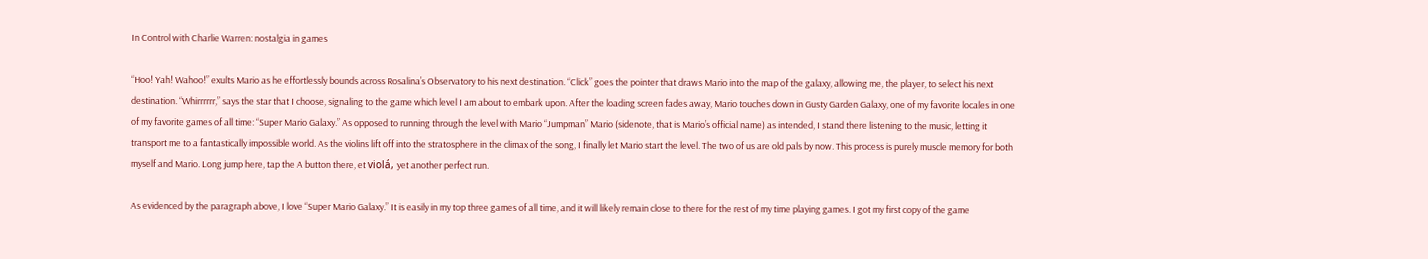In Control with Charlie Warren: nostalgia in games

“Hoo! Yah! Wahoo!” exults Mario as he effortlessly bounds across Rosalina’s Observatory to his next destination. “Click” goes the pointer that draws Mario into the map of the galaxy, allowing me, the player, to select his next destination. “Whirrrrrr,” says the star that I choose, signaling to the game which level I am about to embark upon. After the loading screen fades away, Mario touches down in Gusty Garden Galaxy, one of my favorite locales in one of my favorite games of all time: “Super Mario Galaxy.” As opposed to running through the level with Mario “Jumpman” Mario (sidenote, that is Mario’s official name) as intended, I stand there listening to the music, letting it transport me to a fantastically impossible world. As the violins lift off into the stratosphere in the climax of the song, I finally let Mario start the level. The two of us are old pals by now. This process is purely muscle memory for both myself and Mario. Long jump here, tap the A button there, et violá, yet another perfect run.

As evidenced by the paragraph above, I love “Super Mario Galaxy.” It is easily in my top three games of all time, and it will likely remain close to there for the rest of my time playing games. I got my first copy of the game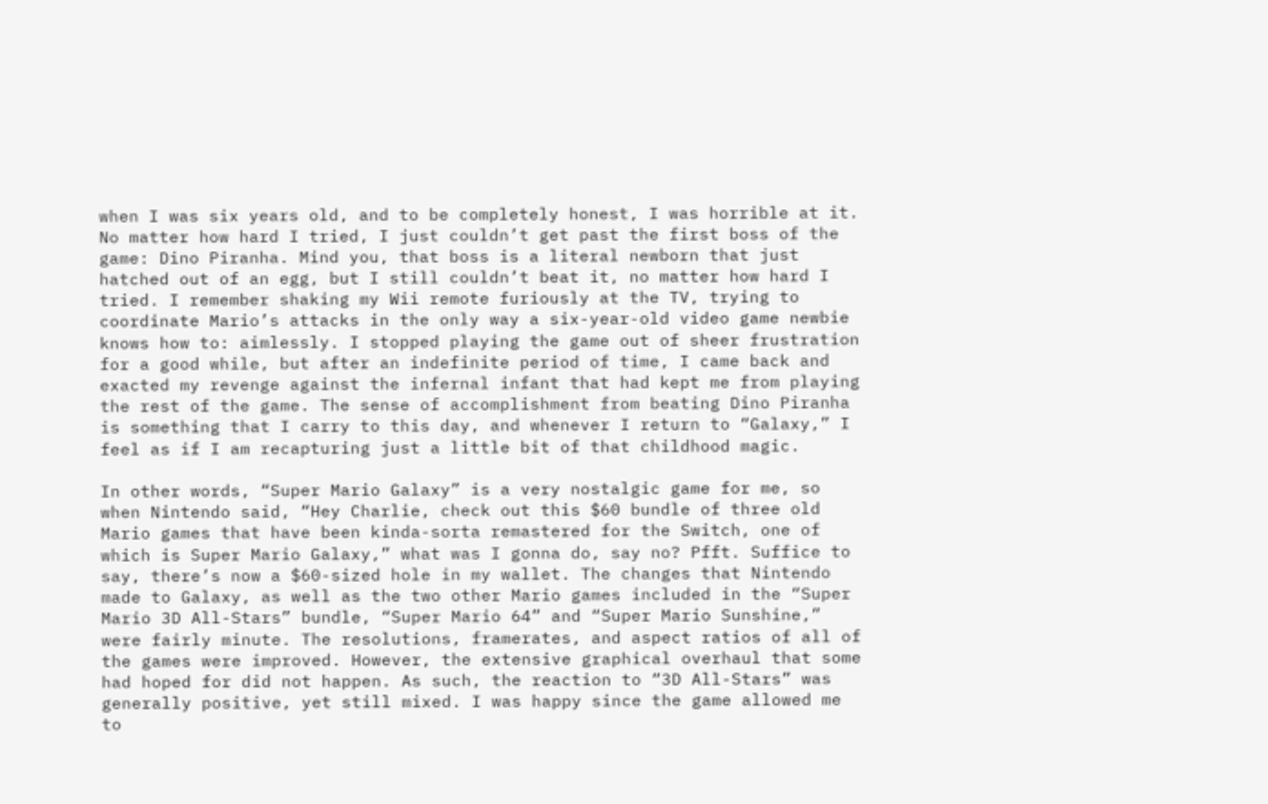when I was six years old, and to be completely honest, I was horrible at it. No matter how hard I tried, I just couldn’t get past the first boss of the game: Dino Piranha. Mind you, that boss is a literal newborn that just hatched out of an egg, but I still couldn’t beat it, no matter how hard I tried. I remember shaking my Wii remote furiously at the TV, trying to coordinate Mario’s attacks in the only way a six-year-old video game newbie knows how to: aimlessly. I stopped playing the game out of sheer frustration for a good while, but after an indefinite period of time, I came back and exacted my revenge against the infernal infant that had kept me from playing the rest of the game. The sense of accomplishment from beating Dino Piranha is something that I carry to this day, and whenever I return to “Galaxy,” I feel as if I am recapturing just a little bit of that childhood magic.

In other words, “Super Mario Galaxy” is a very nostalgic game for me, so when Nintendo said, “Hey Charlie, check out this $60 bundle of three old Mario games that have been kinda-sorta remastered for the Switch, one of which is Super Mario Galaxy,” what was I gonna do, say no? Pfft. Suffice to say, there’s now a $60-sized hole in my wallet. The changes that Nintendo made to Galaxy, as well as the two other Mario games included in the “Super Mario 3D All-Stars” bundle, “Super Mario 64” and “Super Mario Sunshine,” were fairly minute. The resolutions, framerates, and aspect ratios of all of the games were improved. However, the extensive graphical overhaul that some had hoped for did not happen. As such, the reaction to “3D All-Stars” was generally positive, yet still mixed. I was happy since the game allowed me to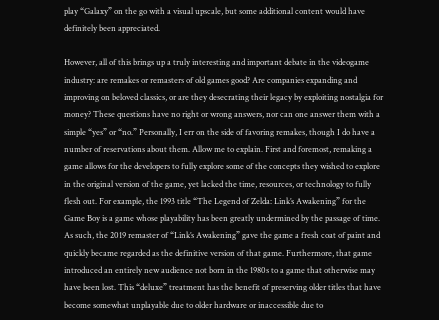play “Galaxy” on the go with a visual upscale, but some additional content would have definitely been appreciated.

However, all of this brings up a truly interesting and important debate in the videogame industry: are remakes or remasters of old games good? Are companies expanding and improving on beloved classics, or are they desecrating their legacy by exploiting nostalgia for money? These questions have no right or wrong answers, nor can one answer them with a simple “yes” or “no.” Personally, I err on the side of favoring remakes, though I do have a number of reservations about them. Allow me to explain. First and foremost, remaking a game allows for the developers to fully explore some of the concepts they wished to explore in the original version of the game, yet lacked the time, resources, or technology to fully flesh out. For example, the 1993 title “The Legend of Zelda: Link’s Awakening” for the Game Boy is a game whose playability has been greatly undermined by the passage of time. As such, the 2019 remaster of “Link’s Awakening” gave the game a fresh coat of paint and quickly became regarded as the definitive version of that game. Furthermore, that game introduced an entirely new audience not born in the 1980s to a game that otherwise may have been lost. This “deluxe” treatment has the benefit of preserving older titles that have become somewhat unplayable due to older hardware or inaccessible due to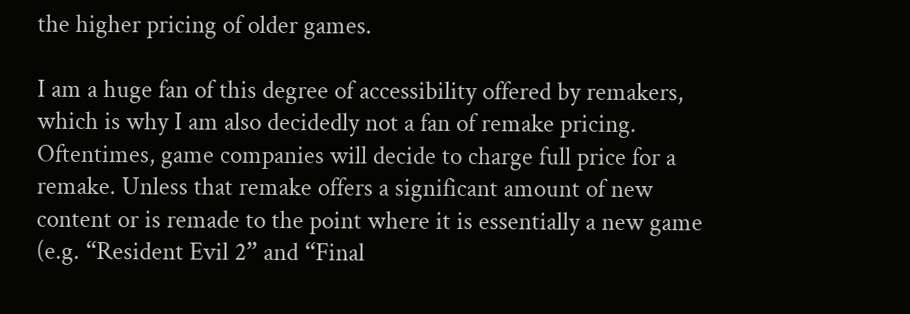the higher pricing of older games.

I am a huge fan of this degree of accessibility offered by remakers, which is why I am also decidedly not a fan of remake pricing. Oftentimes, game companies will decide to charge full price for a remake. Unless that remake offers a significant amount of new content or is remade to the point where it is essentially a new game (e.g. “Resident Evil 2” and “Final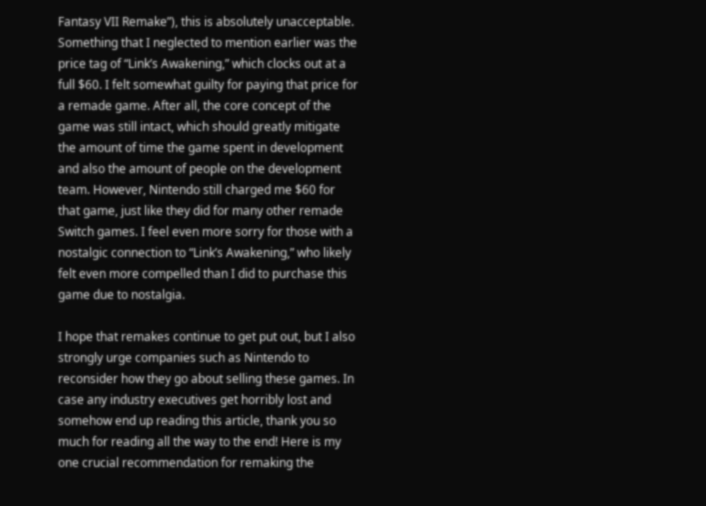Fantasy VII Remake”), this is absolutely unacceptable. Something that I neglected to mention earlier was the price tag of “Link’s Awakening,” which clocks out at a full $60. I felt somewhat guilty for paying that price for a remade game. After all, the core concept of the game was still intact, which should greatly mitigate the amount of time the game spent in development and also the amount of people on the development team. However, Nintendo still charged me $60 for that game, just like they did for many other remade Switch games. I feel even more sorry for those with a nostalgic connection to “Link’s Awakening,” who likely felt even more compelled than I did to purchase this game due to nostalgia.

I hope that remakes continue to get put out, but I also strongly urge companies such as Nintendo to reconsider how they go about selling these games. In case any industry executives get horribly lost and somehow end up reading this article, thank you so much for reading all the way to the end! Here is my one crucial recommendation for remaking the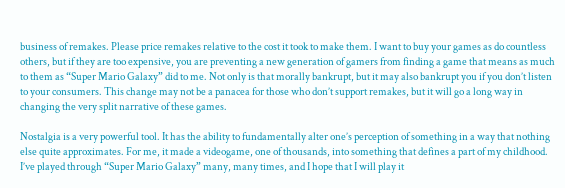business of remakes. Please price remakes relative to the cost it took to make them. I want to buy your games as do countless others, but if they are too expensive, you are preventing a new generation of gamers from finding a game that means as much to them as “Super Mario Galaxy” did to me. Not only is that morally bankrupt, but it may also bankrupt you if you don’t listen to your consumers. This change may not be a panacea for those who don’t support remakes, but it will go a long way in changing the very split narrative of these games.

Nostalgia is a very powerful tool. It has the ability to fundamentally alter one’s perception of something in a way that nothing else quite approximates. For me, it made a videogame, one of thousands, into something that defines a part of my childhood. I’ve played through “Super Mario Galaxy” many, many times, and I hope that I will play it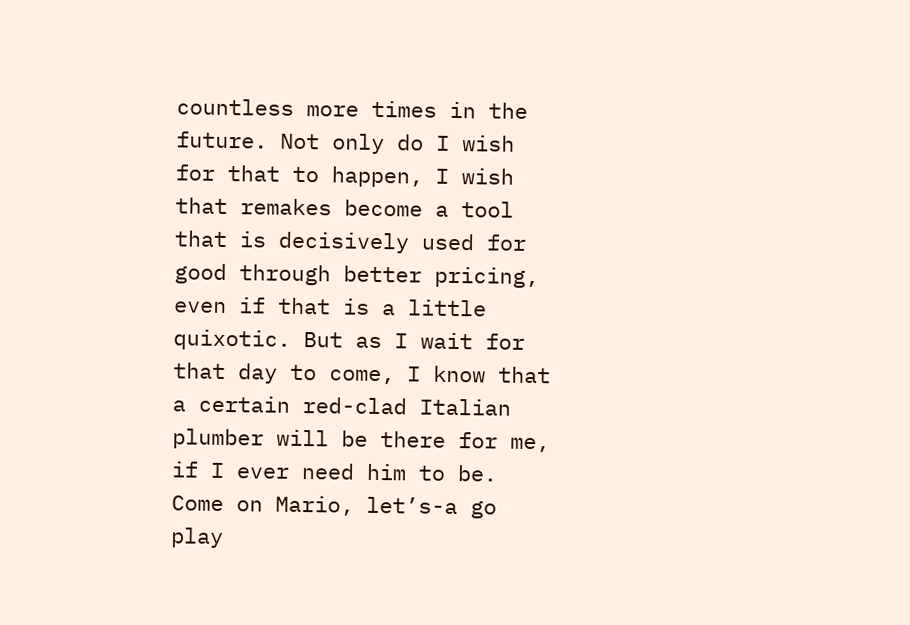countless more times in the future. Not only do I wish for that to happen, I wish that remakes become a tool that is decisively used for good through better pricing, even if that is a little quixotic. But as I wait for that day to come, I know that a certain red-clad Italian plumber will be there for me, if I ever need him to be. Come on Mario, let’s-a go play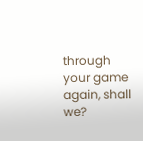through your game again, shall we?